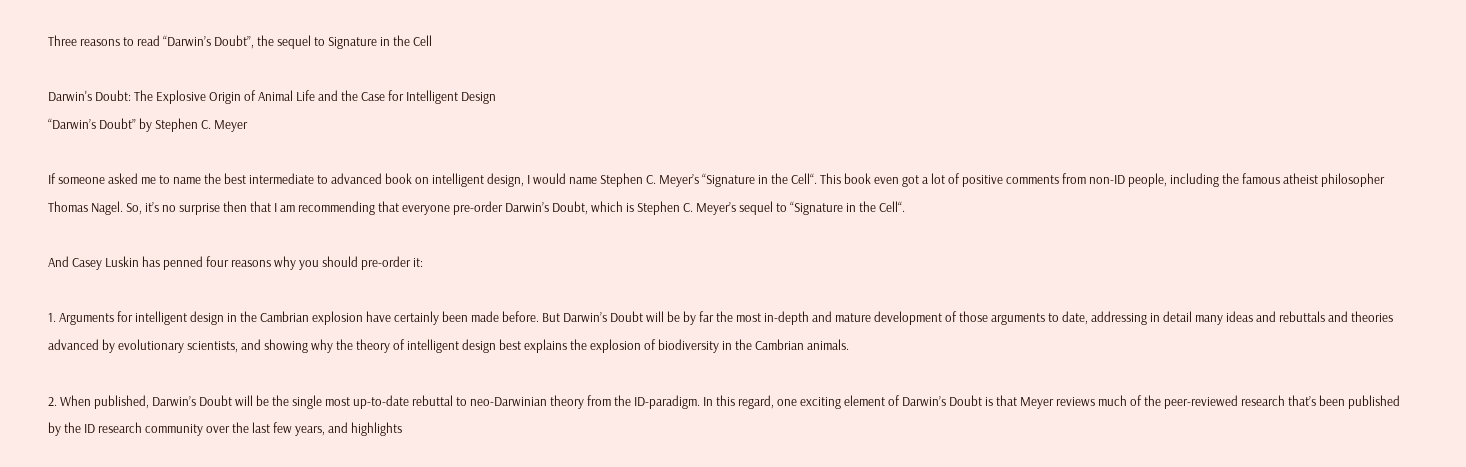Three reasons to read “Darwin’s Doubt”, the sequel to Signature in the Cell

Darwin's Doubt: The Explosive Origin of Animal Life and the Case for Intelligent Design
“Darwin’s Doubt” by Stephen C. Meyer

If someone asked me to name the best intermediate to advanced book on intelligent design, I would name Stephen C. Meyer’s “Signature in the Cell“. This book even got a lot of positive comments from non-ID people, including the famous atheist philosopher Thomas Nagel. So, it’s no surprise then that I am recommending that everyone pre-order Darwin’s Doubt, which is Stephen C. Meyer’s sequel to “Signature in the Cell“.

And Casey Luskin has penned four reasons why you should pre-order it:

1. Arguments for intelligent design in the Cambrian explosion have certainly been made before. But Darwin’s Doubt will be by far the most in-depth and mature development of those arguments to date, addressing in detail many ideas and rebuttals and theories advanced by evolutionary scientists, and showing why the theory of intelligent design best explains the explosion of biodiversity in the Cambrian animals.

2. When published, Darwin’s Doubt will be the single most up-to-date rebuttal to neo-Darwinian theory from the ID-paradigm. In this regard, one exciting element of Darwin’s Doubt is that Meyer reviews much of the peer-reviewed research that’s been published by the ID research community over the last few years, and highlights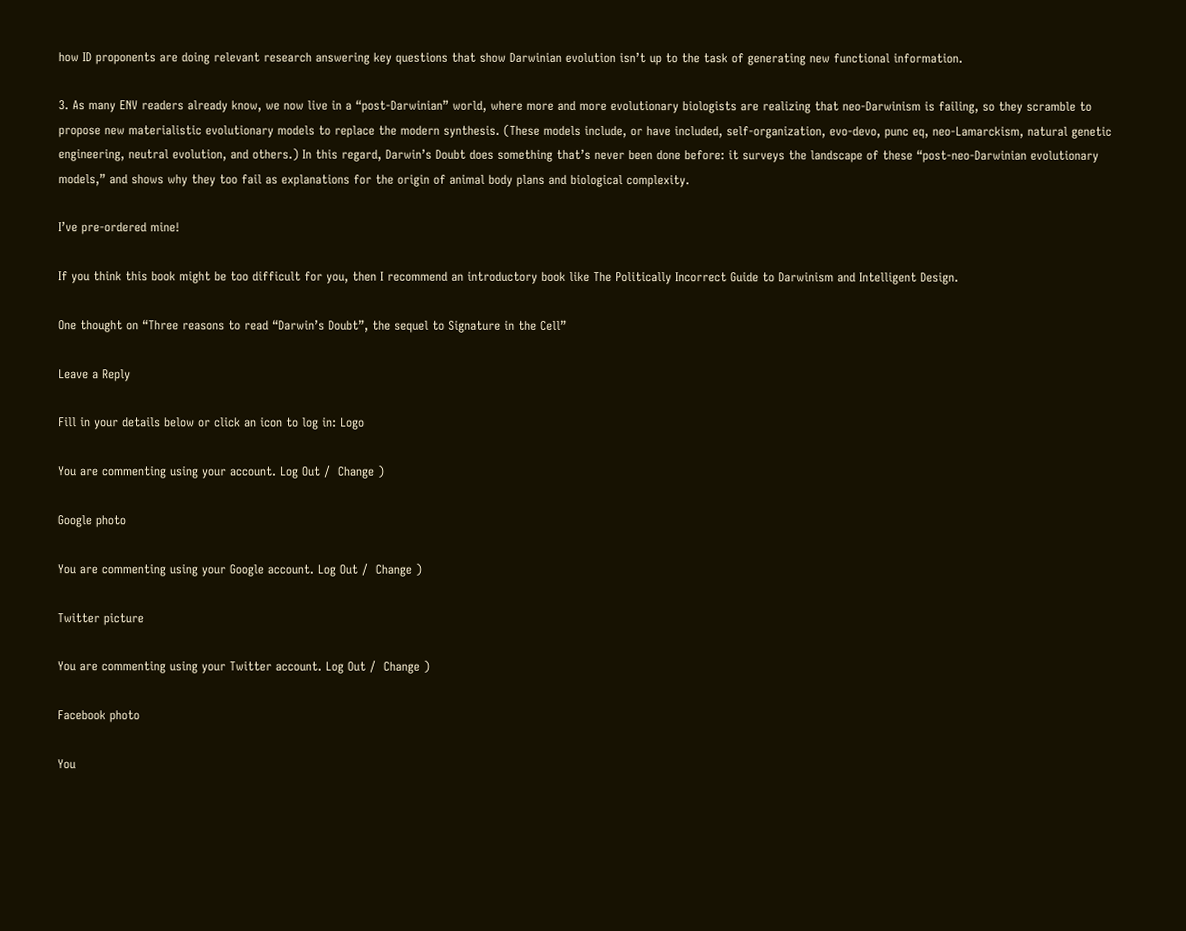how ID proponents are doing relevant research answering key questions that show Darwinian evolution isn’t up to the task of generating new functional information.

3. As many ENV readers already know, we now live in a “post-Darwinian” world, where more and more evolutionary biologists are realizing that neo-Darwinism is failing, so they scramble to propose new materialistic evolutionary models to replace the modern synthesis. (These models include, or have included, self-organization, evo-devo, punc eq, neo-Lamarckism, natural genetic engineering, neutral evolution, and others.) In this regard, Darwin’s Doubt does something that’s never been done before: it surveys the landscape of these “post-neo-Darwinian evolutionary models,” and shows why they too fail as explanations for the origin of animal body plans and biological complexity.

I’ve pre-ordered mine!

If you think this book might be too difficult for you, then I recommend an introductory book like The Politically Incorrect Guide to Darwinism and Intelligent Design.

One thought on “Three reasons to read “Darwin’s Doubt”, the sequel to Signature in the Cell”

Leave a Reply

Fill in your details below or click an icon to log in: Logo

You are commenting using your account. Log Out /  Change )

Google photo

You are commenting using your Google account. Log Out /  Change )

Twitter picture

You are commenting using your Twitter account. Log Out /  Change )

Facebook photo

You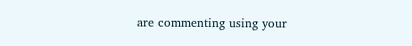are commenting using your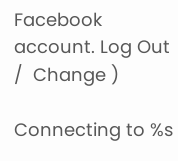Facebook account. Log Out /  Change )

Connecting to %s